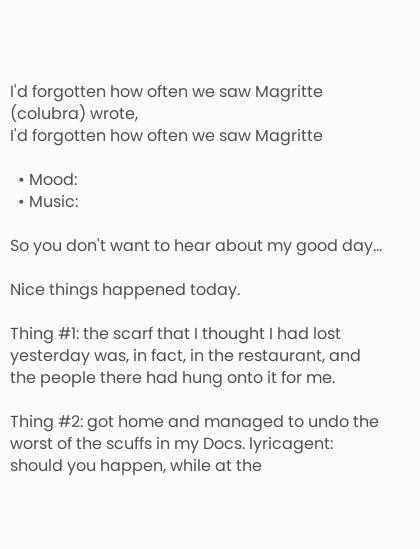I'd forgotten how often we saw Magritte (colubra) wrote,
I'd forgotten how often we saw Magritte

  • Mood:
  • Music:

So you don't want to hear about my good day...

Nice things happened today.

Thing #1: the scarf that I thought I had lost yesterday was, in fact, in the restaurant, and the people there had hung onto it for me.

Thing #2: got home and managed to undo the worst of the scuffs in my Docs. lyricagent: should you happen, while at the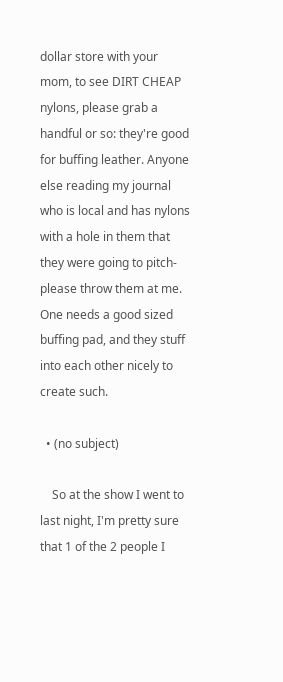dollar store with your mom, to see DIRT CHEAP nylons, please grab a handful or so: they're good for buffing leather. Anyone else reading my journal who is local and has nylons with a hole in them that they were going to pitch- please throw them at me. One needs a good sized buffing pad, and they stuff into each other nicely to create such.

  • (no subject)

    So at the show I went to last night, I'm pretty sure that 1 of the 2 people I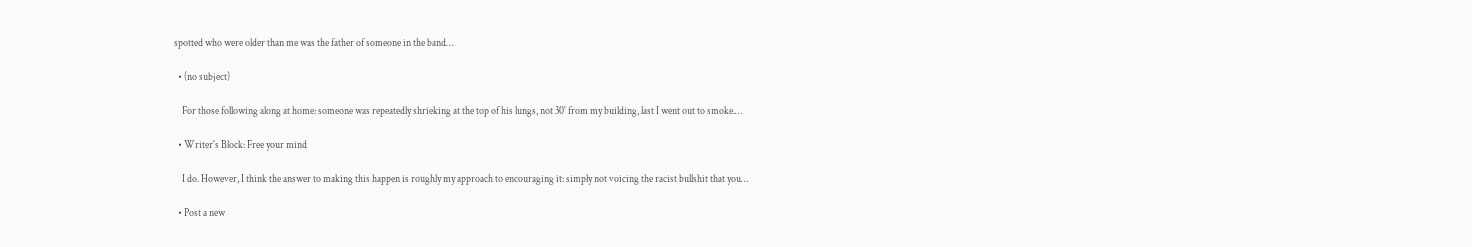spotted who were older than me was the father of someone in the band…

  • (no subject)

    For those following along at home: someone was repeatedly shrieking at the top of his lungs, not 30' from my building, last I went out to smoke.…

  • Writer's Block: Free your mind

    I do. However, I think the answer to making this happen is roughly my approach to encouraging it: simply not voicing the racist bullshit that you…

  • Post a new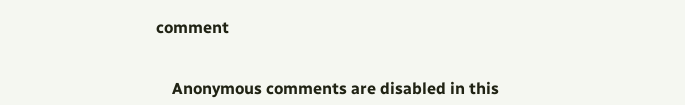comment


    Anonymous comments are disabled in this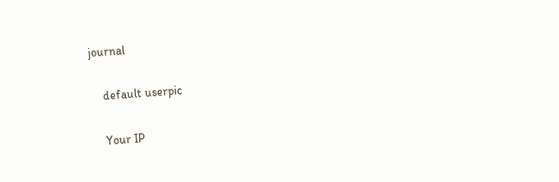journal

    default userpic

    Your IP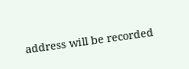address will be recorded